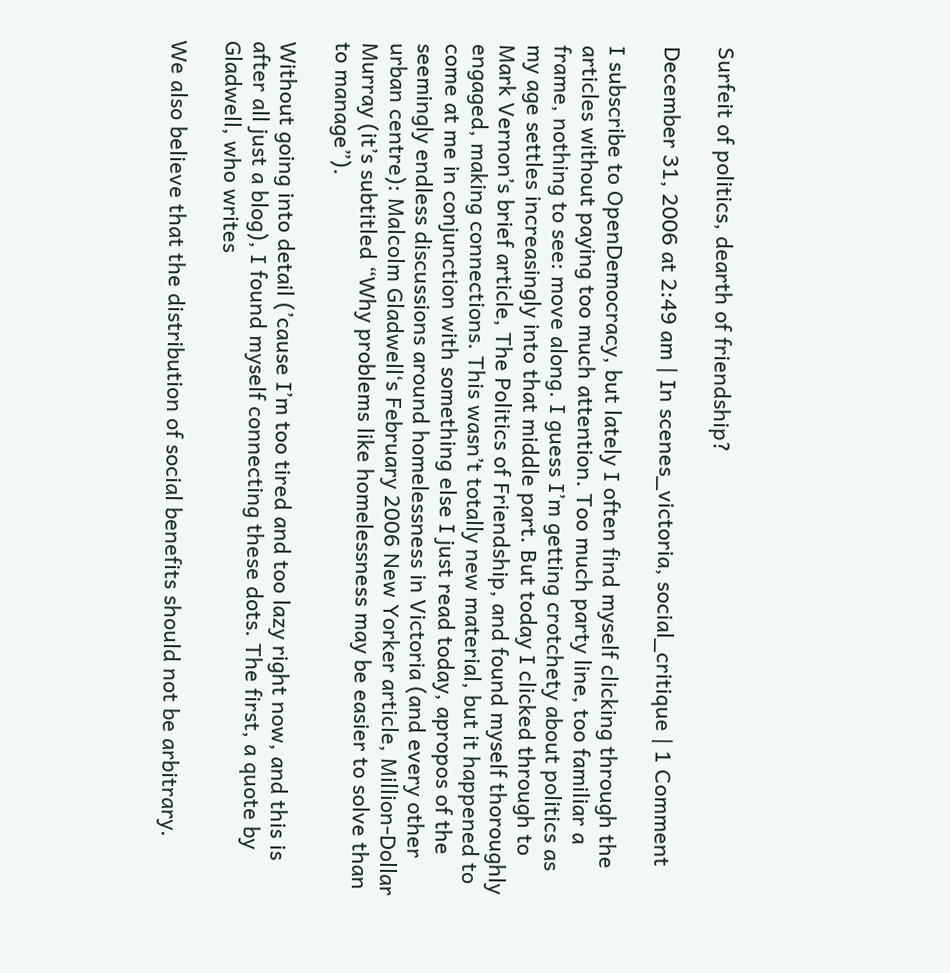Surfeit of politics, dearth of friendship?

December 31, 2006 at 2:49 am | In scenes_victoria, social_critique | 1 Comment

I subscribe to OpenDemocracy, but lately I often find myself clicking through the articles without paying too much attention. Too much party line, too familiar a frame, nothing to see: move along. I guess I’m getting crotchety about politics as my age settles increasingly into that middle part. But today I clicked through to Mark Vernon’s brief article, The Politics of Friendship, and found myself thoroughly engaged, making connections. This wasn’t totally new material, but it happened to come at me in conjunction with something else I just read today, apropos of the seemingly endless discussions around homelessness in Victoria (and every other urban centre): Malcolm Gladwell‘s February 2006 New Yorker article, Million-Dollar Murray (it’s subtitled “Why problems like homelessness may be easier to solve than to manage”).

Without going into detail (’cause I’m too tired and too lazy right now, and this is after all just a blog), I found myself connecting these dots. The first, a quote by Gladwell, who writes

We also believe that the distribution of social benefits should not be arbitrary.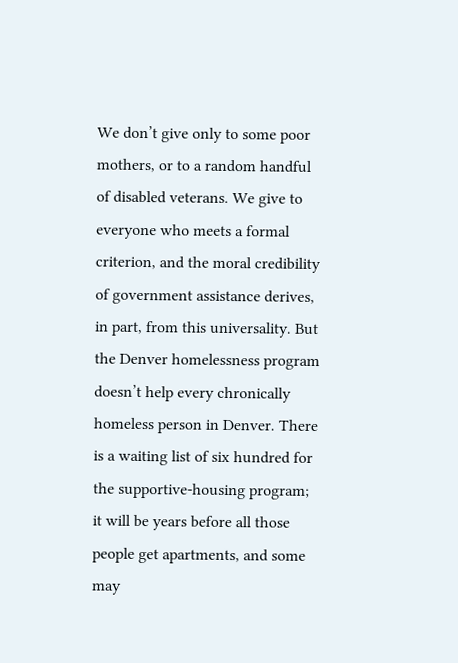We don’t give only to some poor mothers, or to a random handful of disabled veterans. We give to everyone who meets a formal criterion, and the moral credibility of government assistance derives, in part, from this universality. But the Denver homelessness program doesn’t help every chronically homeless person in Denver. There is a waiting list of six hundred for the supportive-housing program; it will be years before all those people get apartments, and some may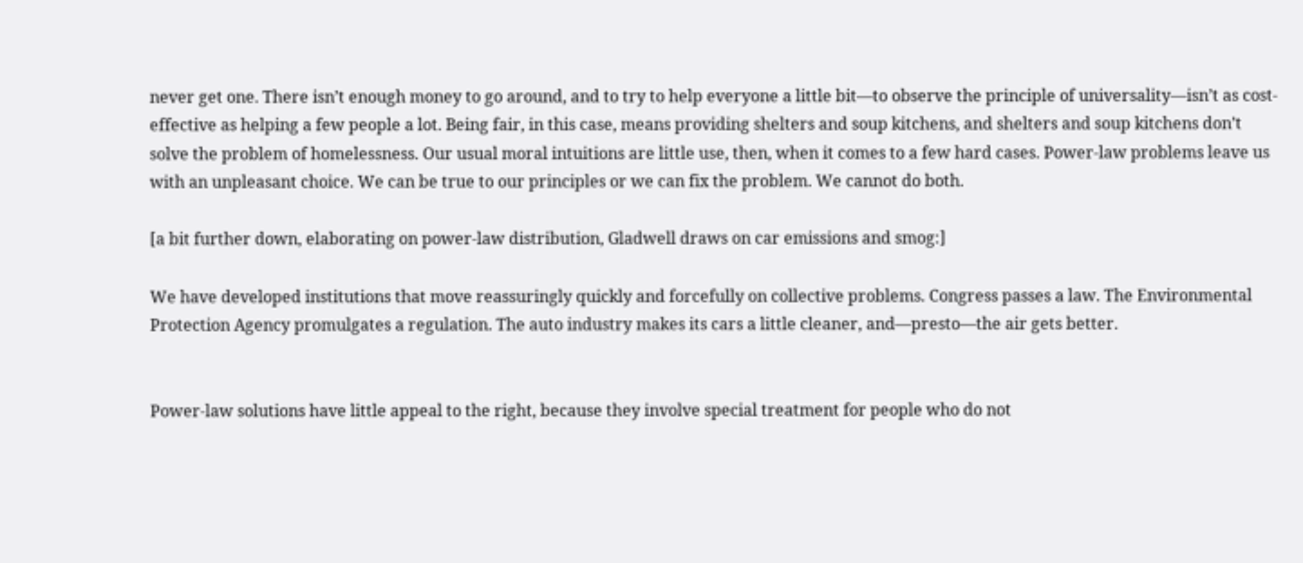never get one. There isn’t enough money to go around, and to try to help everyone a little bit—to observe the principle of universality—isn’t as cost-effective as helping a few people a lot. Being fair, in this case, means providing shelters and soup kitchens, and shelters and soup kitchens don’t solve the problem of homelessness. Our usual moral intuitions are little use, then, when it comes to a few hard cases. Power-law problems leave us with an unpleasant choice. We can be true to our principles or we can fix the problem. We cannot do both.

[a bit further down, elaborating on power-law distribution, Gladwell draws on car emissions and smog:]

We have developed institutions that move reassuringly quickly and forcefully on collective problems. Congress passes a law. The Environmental Protection Agency promulgates a regulation. The auto industry makes its cars a little cleaner, and—presto—the air gets better.


Power-law solutions have little appeal to the right, because they involve special treatment for people who do not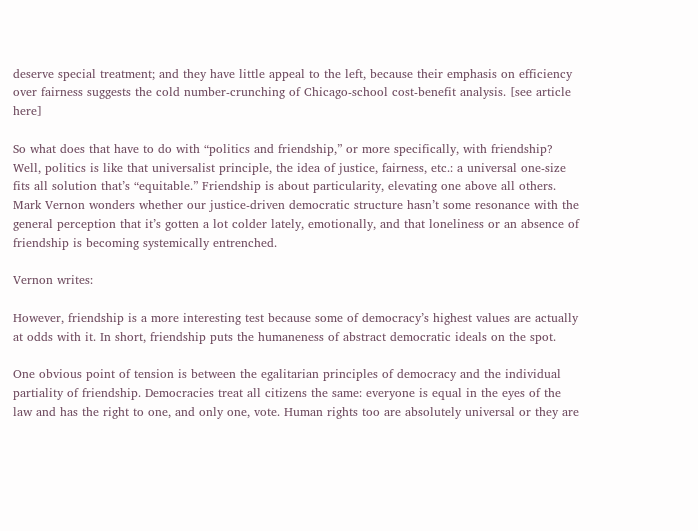deserve special treatment; and they have little appeal to the left, because their emphasis on efficiency over fairness suggests the cold number-crunching of Chicago-school cost-benefit analysis. [see article here]

So what does that have to do with “politics and friendship,” or more specifically, with friendship? Well, politics is like that universalist principle, the idea of justice, fairness, etc.: a universal one-size fits all solution that’s “equitable.” Friendship is about particularity, elevating one above all others. Mark Vernon wonders whether our justice-driven democratic structure hasn’t some resonance with the general perception that it’s gotten a lot colder lately, emotionally, and that loneliness or an absence of friendship is becoming systemically entrenched.

Vernon writes:

However, friendship is a more interesting test because some of democracy’s highest values are actually at odds with it. In short, friendship puts the humaneness of abstract democratic ideals on the spot.

One obvious point of tension is between the egalitarian principles of democracy and the individual partiality of friendship. Democracies treat all citizens the same: everyone is equal in the eyes of the law and has the right to one, and only one, vote. Human rights too are absolutely universal or they are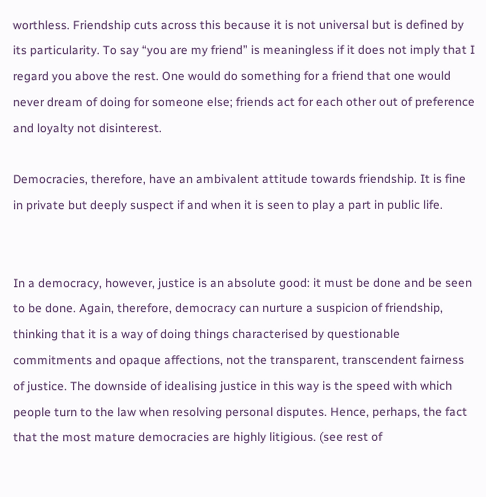worthless. Friendship cuts across this because it is not universal but is defined by its particularity. To say “you are my friend” is meaningless if it does not imply that I regard you above the rest. One would do something for a friend that one would never dream of doing for someone else; friends act for each other out of preference and loyalty not disinterest.

Democracies, therefore, have an ambivalent attitude towards friendship. It is fine in private but deeply suspect if and when it is seen to play a part in public life.


In a democracy, however, justice is an absolute good: it must be done and be seen to be done. Again, therefore, democracy can nurture a suspicion of friendship, thinking that it is a way of doing things characterised by questionable commitments and opaque affections, not the transparent, transcendent fairness of justice. The downside of idealising justice in this way is the speed with which people turn to the law when resolving personal disputes. Hence, perhaps, the fact that the most mature democracies are highly litigious. (see rest of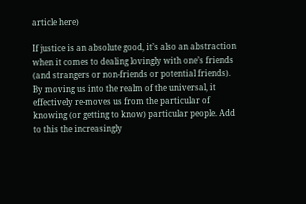article here)

If justice is an absolute good, it’s also an abstraction when it comes to dealing lovingly with one’s friends (and strangers or non-friends or potential friends). By moving us into the realm of the universal, it effectively re-moves us from the particular of knowing (or getting to know) particular people. Add to this the increasingly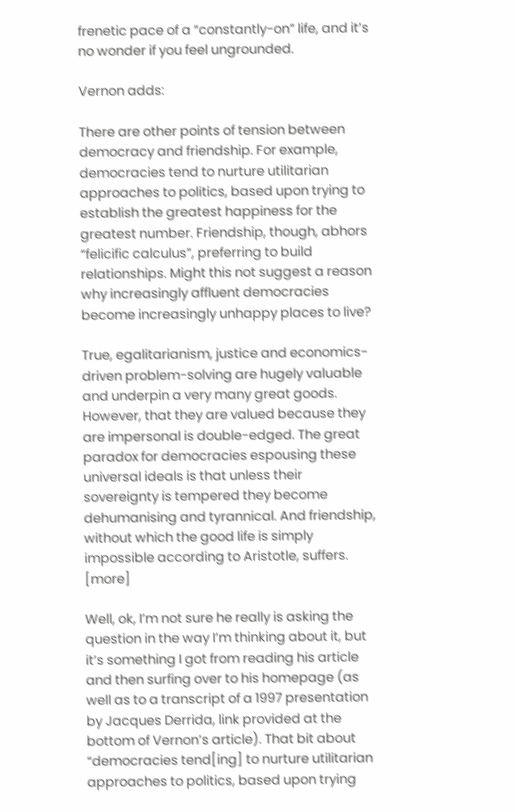frenetic pace of a “constantly-on” life, and it’s no wonder if you feel ungrounded.

Vernon adds:

There are other points of tension between democracy and friendship. For example, democracies tend to nurture utilitarian approaches to politics, based upon trying to establish the greatest happiness for the greatest number. Friendship, though, abhors “felicific calculus”, preferring to build relationships. Might this not suggest a reason why increasingly affluent democracies become increasingly unhappy places to live?

True, egalitarianism, justice and economics-driven problem-solving are hugely valuable and underpin a very many great goods. However, that they are valued because they are impersonal is double-edged. The great paradox for democracies espousing these universal ideals is that unless their sovereignty is tempered they become dehumanising and tyrannical. And friendship, without which the good life is simply impossible according to Aristotle, suffers. [more]

Well, ok, I’m not sure he really is asking the question in the way I’m thinking about it, but it’s something I got from reading his article and then surfing over to his homepage (as well as to a transcript of a 1997 presentation by Jacques Derrida, link provided at the bottom of Vernon’s article). That bit about “democracies tend[ing] to nurture utilitarian approaches to politics, based upon trying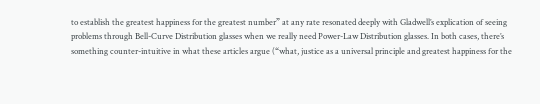to establish the greatest happiness for the greatest number” at any rate resonated deeply with Gladwell’s explication of seeing problems through Bell-Curve Distribution glasses when we really need Power-Law Distribution glasses. In both cases, there’s something counter-intuitive in what these articles argue (“what, justice as a universal principle and greatest happiness for the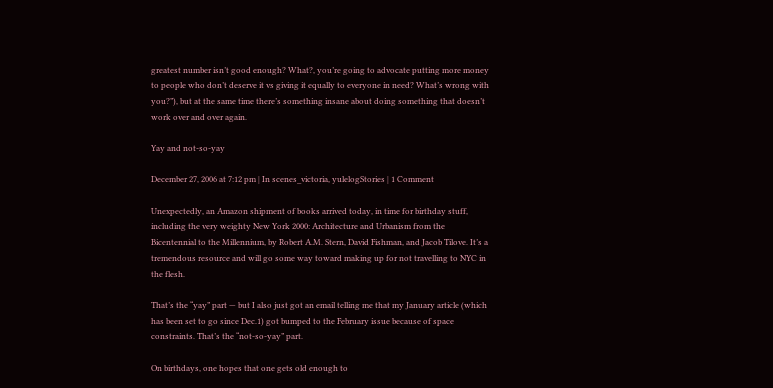greatest number isn’t good enough? What?, you’re going to advocate putting more money to people who don’t deserve it vs giving it equally to everyone in need? What’s wrong with you?”), but at the same time there’s something insane about doing something that doesn’t work over and over again.

Yay and not-so-yay

December 27, 2006 at 7:12 pm | In scenes_victoria, yulelogStories | 1 Comment

Unexpectedly, an Amazon shipment of books arrived today, in time for birthday stuff, including the very weighty New York 2000: Architecture and Urbanism from the Bicentennial to the Millennium, by Robert A.M. Stern, David Fishman, and Jacob Tilove. It’s a tremendous resource and will go some way toward making up for not travelling to NYC in the flesh.

That’s the “yay” part — but I also just got an email telling me that my January article (which has been set to go since Dec.1) got bumped to the February issue because of space constraints. That’s the “not-so-yay” part.

On birthdays, one hopes that one gets old enough to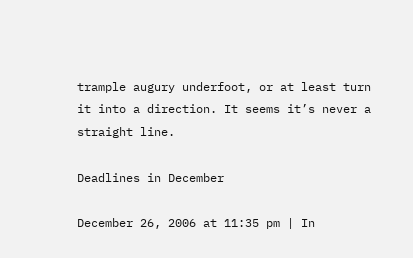trample augury underfoot, or at least turn it into a direction. It seems it’s never a straight line.

Deadlines in December

December 26, 2006 at 11:35 pm | In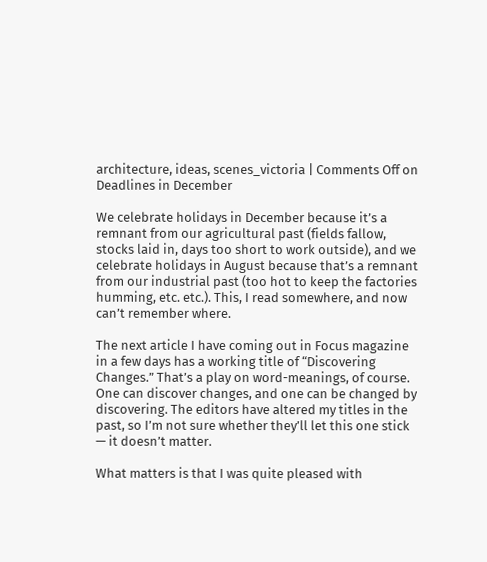architecture, ideas, scenes_victoria | Comments Off on Deadlines in December

We celebrate holidays in December because it’s a remnant from our agricultural past (fields fallow, stocks laid in, days too short to work outside), and we celebrate holidays in August because that’s a remnant from our industrial past (too hot to keep the factories humming, etc. etc.). This, I read somewhere, and now can’t remember where.

The next article I have coming out in Focus magazine in a few days has a working title of “Discovering Changes.” That’s a play on word-meanings, of course. One can discover changes, and one can be changed by discovering. The editors have altered my titles in the past, so I’m not sure whether they’ll let this one stick — it doesn’t matter.

What matters is that I was quite pleased with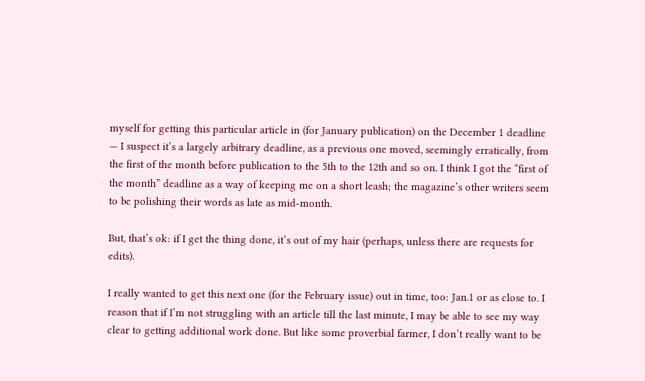myself for getting this particular article in (for January publication) on the December 1 deadline — I suspect it’s a largely arbitrary deadline, as a previous one moved, seemingly erratically, from the first of the month before publication to the 5th to the 12th and so on. I think I got the “first of the month” deadline as a way of keeping me on a short leash; the magazine’s other writers seem to be polishing their words as late as mid-month.

But, that’s ok: if I get the thing done, it’s out of my hair (perhaps, unless there are requests for edits).

I really wanted to get this next one (for the February issue) out in time, too: Jan.1 or as close to. I reason that if I’m not struggling with an article till the last minute, I may be able to see my way clear to getting additional work done. But like some proverbial farmer, I don’t really want to be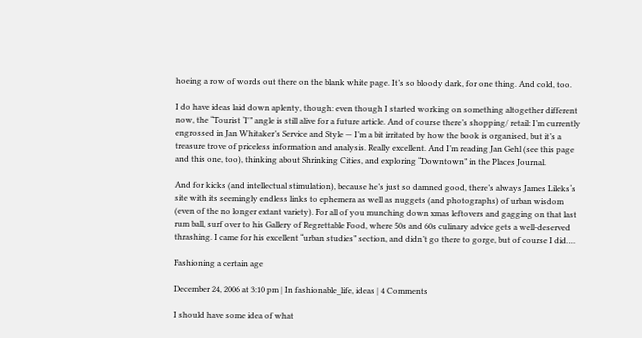hoeing a row of words out there on the blank white page. It’s so bloody dark, for one thing. And cold, too.

I do have ideas laid down aplenty, though: even though I started working on something altogether different now, the “Tourist ‘I'” angle is still alive for a future article. And of course there’s shopping/ retail: I’m currently engrossed in Jan Whitaker’s Service and Style — I’m a bit irritated by how the book is organised, but it’s a treasure trove of priceless information and analysis. Really excellent. And I’m reading Jan Gehl (see this page and this one, too), thinking about Shrinking Cities, and exploring “Downtown” in the Places Journal.

And for kicks (and intellectual stimulation), because he’s just so damned good, there’s always James Lileks‘s site with its seemingly endless links to ephemera as well as nuggets (and photographs) of urban wisdom (even of the no longer extant variety). For all of you munching down xmas leftovers and gagging on that last rum ball, surf over to his Gallery of Regrettable Food, where 50s and 60s culinary advice gets a well-deserved thrashing. I came for his excellent “urban studies” section, and didn’t go there to gorge, but of course I did….

Fashioning a certain age

December 24, 2006 at 3:10 pm | In fashionable_life, ideas | 4 Comments

I should have some idea of what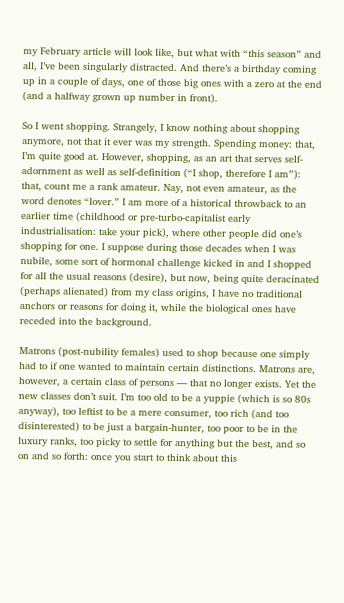my February article will look like, but what with “this season” and all, I’ve been singularly distracted. And there’s a birthday coming up in a couple of days, one of those big ones with a zero at the end (and a halfway grown up number in front).

So I went shopping. Strangely, I know nothing about shopping anymore, not that it ever was my strength. Spending money: that, I’m quite good at. However, shopping, as an art that serves self-adornment as well as self-definition (“I shop, therefore I am”): that, count me a rank amateur. Nay, not even amateur, as the word denotes “lover.” I am more of a historical throwback to an earlier time (childhood or pre-turbo-capitalist early industrialisation: take your pick), where other people did one’s shopping for one. I suppose during those decades when I was nubile, some sort of hormonal challenge kicked in and I shopped for all the usual reasons (desire), but now, being quite deracinated (perhaps alienated) from my class origins, I have no traditional anchors or reasons for doing it, while the biological ones have receded into the background.

Matrons (post-nubility females) used to shop because one simply had to if one wanted to maintain certain distinctions. Matrons are, however, a certain class of persons — that no longer exists. Yet the new classes don’t suit. I’m too old to be a yuppie (which is so 80s anyway), too leftist to be a mere consumer, too rich (and too disinterested) to be just a bargain-hunter, too poor to be in the luxury ranks, too picky to settle for anything but the best, and so on and so forth: once you start to think about this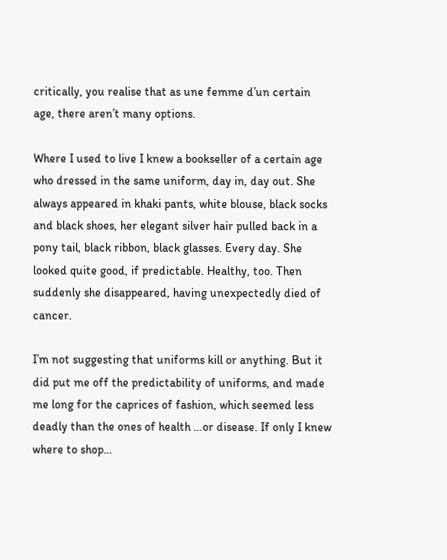critically, you realise that as une femme d’un certain age, there aren’t many options.

Where I used to live I knew a bookseller of a certain age who dressed in the same uniform, day in, day out. She always appeared in khaki pants, white blouse, black socks and black shoes, her elegant silver hair pulled back in a pony tail, black ribbon, black glasses. Every day. She looked quite good, if predictable. Healthy, too. Then suddenly she disappeared, having unexpectedly died of cancer.

I’m not suggesting that uniforms kill or anything. But it did put me off the predictability of uniforms, and made me long for the caprices of fashion, which seemed less deadly than the ones of health …or disease. If only I knew where to shop…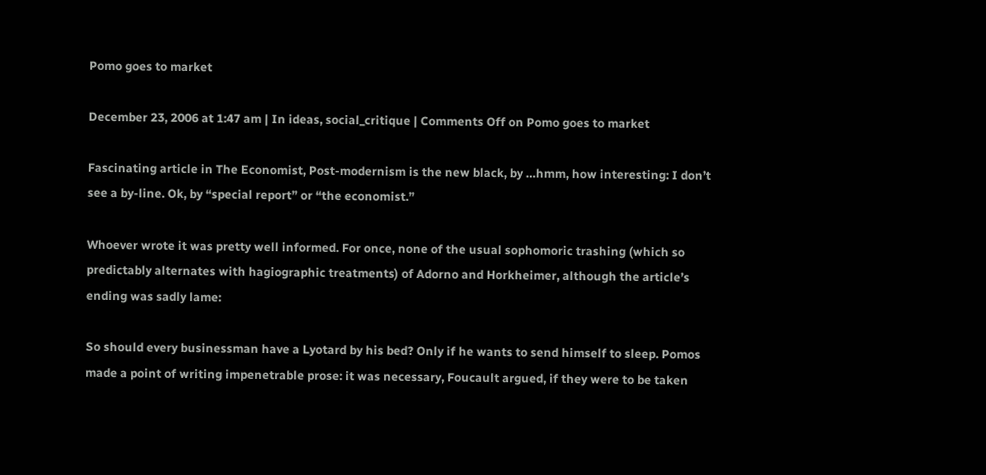Pomo goes to market

December 23, 2006 at 1:47 am | In ideas, social_critique | Comments Off on Pomo goes to market

Fascinating article in The Economist, Post-modernism is the new black, by …hmm, how interesting: I don’t see a by-line. Ok, by “special report” or “the economist.”

Whoever wrote it was pretty well informed. For once, none of the usual sophomoric trashing (which so predictably alternates with hagiographic treatments) of Adorno and Horkheimer, although the article’s ending was sadly lame:

So should every businessman have a Lyotard by his bed? Only if he wants to send himself to sleep. Pomos made a point of writing impenetrable prose: it was necessary, Foucault argued, if they were to be taken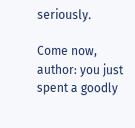seriously.

Come now, author: you just spent a goodly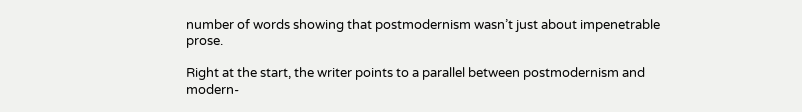number of words showing that postmodernism wasn’t just about impenetrable prose.

Right at the start, the writer points to a parallel between postmodernism and modern-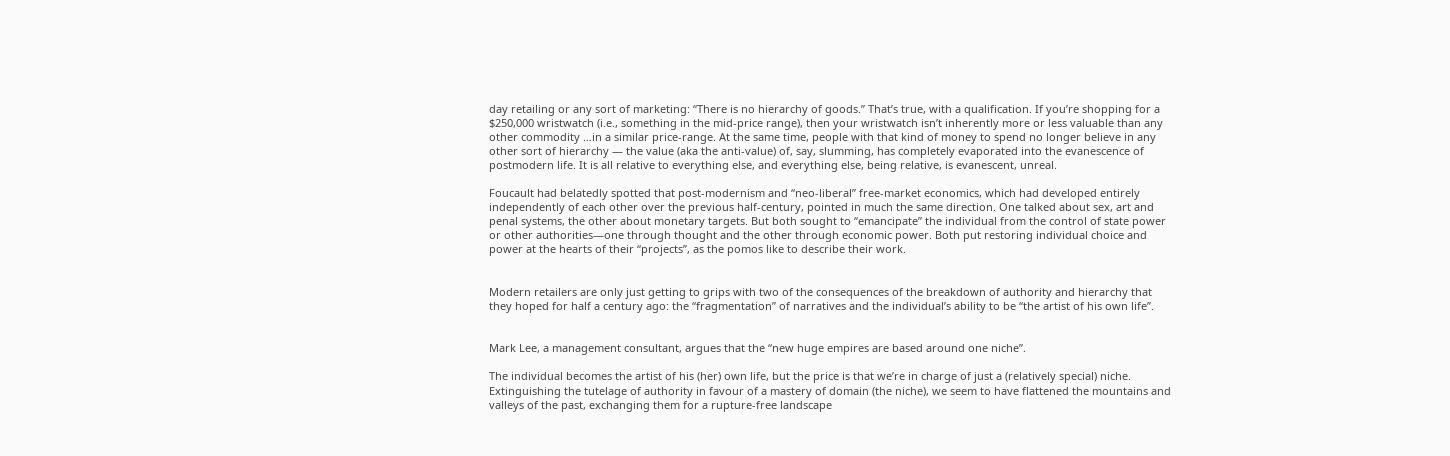day retailing or any sort of marketing: “There is no hierarchy of goods.” That’s true, with a qualification. If you’re shopping for a $250,000 wristwatch (i.e., something in the mid-price range), then your wristwatch isn’t inherently more or less valuable than any other commodity …in a similar price-range. At the same time, people with that kind of money to spend no longer believe in any other sort of hierarchy — the value (aka the anti-value) of, say, slumming, has completely evaporated into the evanescence of postmodern life. It is all relative to everything else, and everything else, being relative, is evanescent, unreal.

Foucault had belatedly spotted that post-modernism and “neo-liberal” free-market economics, which had developed entirely independently of each other over the previous half-century, pointed in much the same direction. One talked about sex, art and penal systems, the other about monetary targets. But both sought to “emancipate” the individual from the control of state power or other authorities—one through thought and the other through economic power. Both put restoring individual choice and power at the hearts of their “projects”, as the pomos like to describe their work.


Modern retailers are only just getting to grips with two of the consequences of the breakdown of authority and hierarchy that they hoped for half a century ago: the “fragmentation” of narratives and the individual’s ability to be “the artist of his own life”.


Mark Lee, a management consultant, argues that the “new huge empires are based around one niche”.

The individual becomes the artist of his (her) own life, but the price is that we’re in charge of just a (relatively special) niche. Extinguishing the tutelage of authority in favour of a mastery of domain (the niche), we seem to have flattened the mountains and valleys of the past, exchanging them for a rupture-free landscape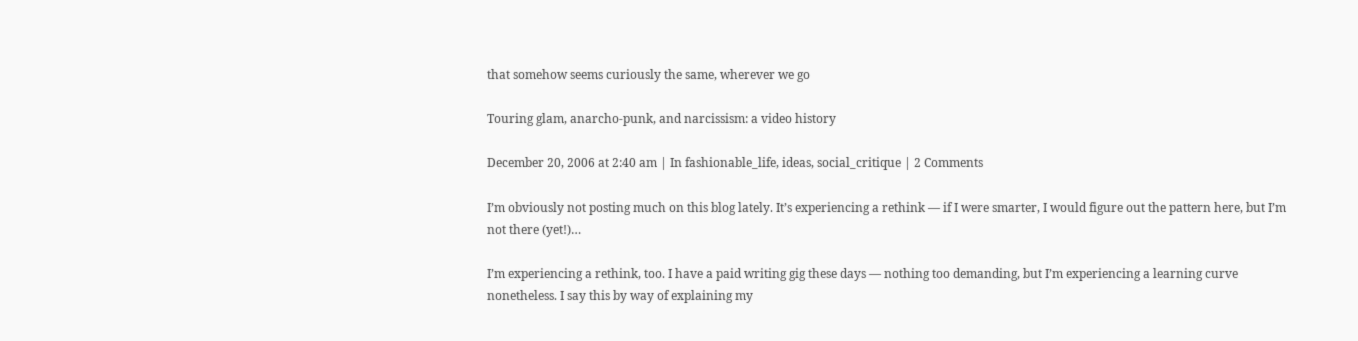that somehow seems curiously the same, wherever we go

Touring glam, anarcho-punk, and narcissism: a video history

December 20, 2006 at 2:40 am | In fashionable_life, ideas, social_critique | 2 Comments

I’m obviously not posting much on this blog lately. It’s experiencing a rethink — if I were smarter, I would figure out the pattern here, but I’m not there (yet!)…

I’m experiencing a rethink, too. I have a paid writing gig these days — nothing too demanding, but I’m experiencing a learning curve nonetheless. I say this by way of explaining my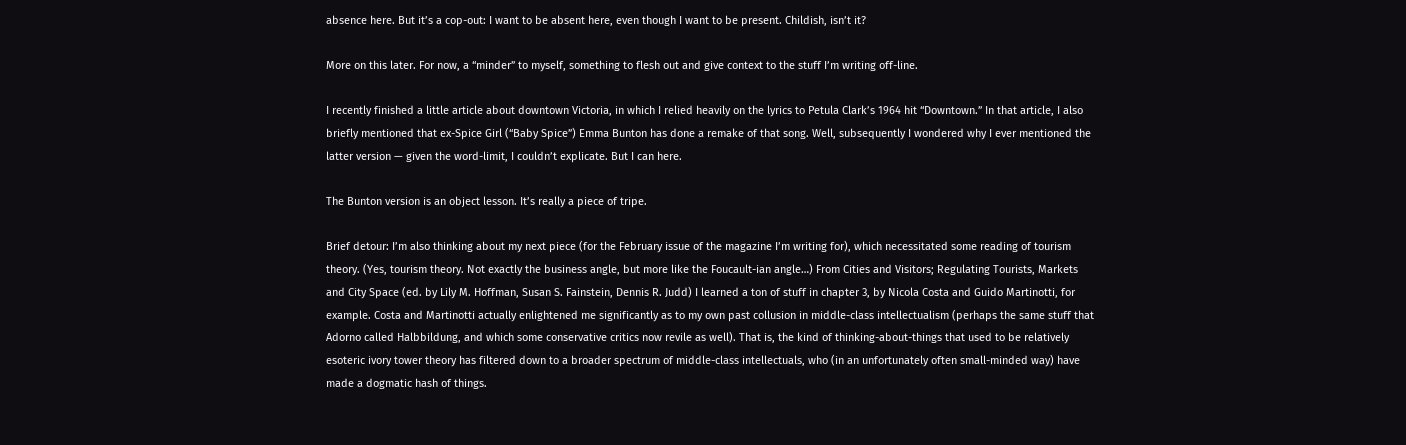absence here. But it’s a cop-out: I want to be absent here, even though I want to be present. Childish, isn’t it?

More on this later. For now, a “minder” to myself, something to flesh out and give context to the stuff I’m writing off-line.

I recently finished a little article about downtown Victoria, in which I relied heavily on the lyrics to Petula Clark’s 1964 hit “Downtown.” In that article, I also briefly mentioned that ex-Spice Girl (“Baby Spice”) Emma Bunton has done a remake of that song. Well, subsequently I wondered why I ever mentioned the latter version — given the word-limit, I couldn’t explicate. But I can here.

The Bunton version is an object lesson. It’s really a piece of tripe.

Brief detour: I’m also thinking about my next piece (for the February issue of the magazine I’m writing for), which necessitated some reading of tourism theory. (Yes, tourism theory. Not exactly the business angle, but more like the Foucault-ian angle…) From Cities and Visitors; Regulating Tourists, Markets and City Space (ed. by Lily M. Hoffman, Susan S. Fainstein, Dennis R. Judd) I learned a ton of stuff in chapter 3, by Nicola Costa and Guido Martinotti, for example. Costa and Martinotti actually enlightened me significantly as to my own past collusion in middle-class intellectualism (perhaps the same stuff that Adorno called Halbbildung, and which some conservative critics now revile as well). That is, the kind of thinking-about-things that used to be relatively esoteric ivory tower theory has filtered down to a broader spectrum of middle-class intellectuals, who (in an unfortunately often small-minded way) have made a dogmatic hash of things.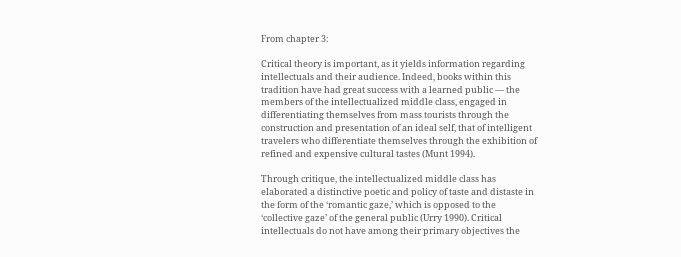From chapter 3:

Critical theory is important, as it yields information regarding intellectuals and their audience. Indeed, books within this tradition have had great success with a learned public — the members of the intellectualized middle class, engaged in differentiating themselves from mass tourists through the construction and presentation of an ideal self, that of intelligent travelers who differentiate themselves through the exhibition of refined and expensive cultural tastes (Munt 1994).

Through critique, the intellectualized middle class has elaborated a distinctive poetic and policy of taste and distaste in the form of the ‘romantic gaze,’ which is opposed to the ‘collective gaze’ of the general public (Urry 1990). Critical intellectuals do not have among their primary objectives the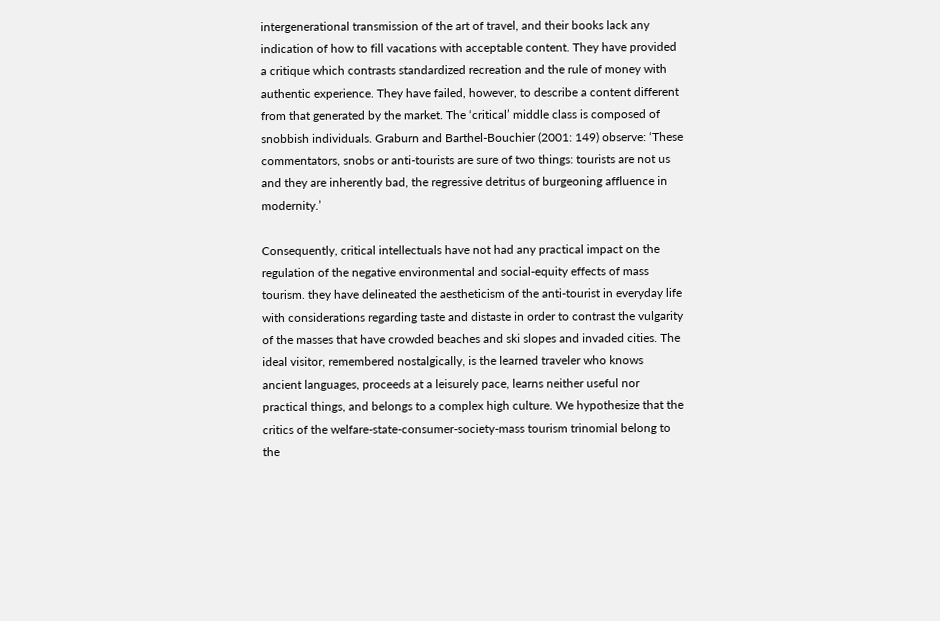intergenerational transmission of the art of travel, and their books lack any indication of how to fill vacations with acceptable content. They have provided a critique which contrasts standardized recreation and the rule of money with authentic experience. They have failed, however, to describe a content different from that generated by the market. The ‘critical’ middle class is composed of snobbish individuals. Graburn and Barthel-Bouchier (2001: 149) observe: ‘These commentators, snobs or anti-tourists are sure of two things: tourists are not us and they are inherently bad, the regressive detritus of burgeoning affluence in modernity.’

Consequently, critical intellectuals have not had any practical impact on the regulation of the negative environmental and social-equity effects of mass tourism. they have delineated the aestheticism of the anti-tourist in everyday life with considerations regarding taste and distaste in order to contrast the vulgarity of the masses that have crowded beaches and ski slopes and invaded cities. The ideal visitor, remembered nostalgically, is the learned traveler who knows ancient languages, proceeds at a leisurely pace, learns neither useful nor practical things, and belongs to a complex high culture. We hypothesize that the critics of the welfare-state-consumer-society-mass tourism trinomial belong to the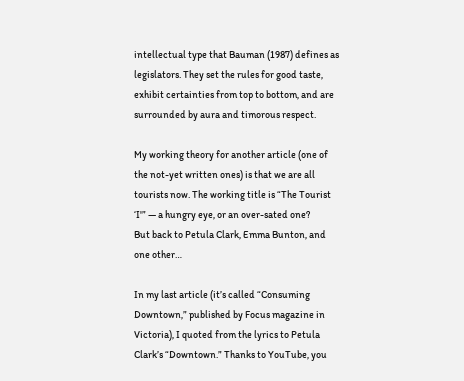intellectual type that Bauman (1987) defines as legislators. They set the rules for good taste, exhibit certainties from top to bottom, and are surrounded by aura and timorous respect.

My working theory for another article (one of the not-yet written ones) is that we are all tourists now. The working title is “The Tourist ‘I'” — a hungry eye, or an over-sated one?
But back to Petula Clark, Emma Bunton, and one other…

In my last article (it’s called “Consuming Downtown,” published by Focus magazine in Victoria), I quoted from the lyrics to Petula Clark’s “Downtown.” Thanks to YouTube, you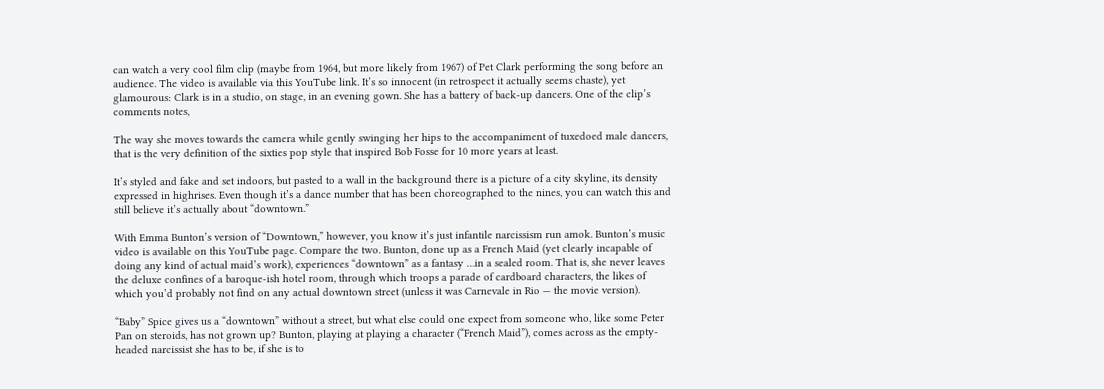can watch a very cool film clip (maybe from 1964, but more likely from 1967) of Pet Clark performing the song before an audience. The video is available via this YouTube link. It’s so innocent (in retrospect it actually seems chaste), yet glamourous: Clark is in a studio, on stage, in an evening gown. She has a battery of back-up dancers. One of the clip’s comments notes,

The way she moves towards the camera while gently swinging her hips to the accompaniment of tuxedoed male dancers, that is the very definition of the sixties pop style that inspired Bob Fosse for 10 more years at least.

It’s styled and fake and set indoors, but pasted to a wall in the background there is a picture of a city skyline, its density expressed in highrises. Even though it’s a dance number that has been choreographed to the nines, you can watch this and still believe it’s actually about “downtown.”

With Emma Bunton’s version of “Downtown,” however, you know it’s just infantile narcissism run amok. Bunton’s music video is available on this YouTube page. Compare the two. Bunton, done up as a French Maid (yet clearly incapable of doing any kind of actual maid’s work), experiences “downtown” as a fantasy …in a sealed room. That is, she never leaves the deluxe confines of a baroque-ish hotel room, through which troops a parade of cardboard characters, the likes of which you’d probably not find on any actual downtown street (unless it was Carnevale in Rio — the movie version).

“Baby” Spice gives us a “downtown” without a street, but what else could one expect from someone who, like some Peter Pan on steroids, has not grown up? Bunton, playing at playing a character (“French Maid”), comes across as the empty-headed narcissist she has to be, if she is to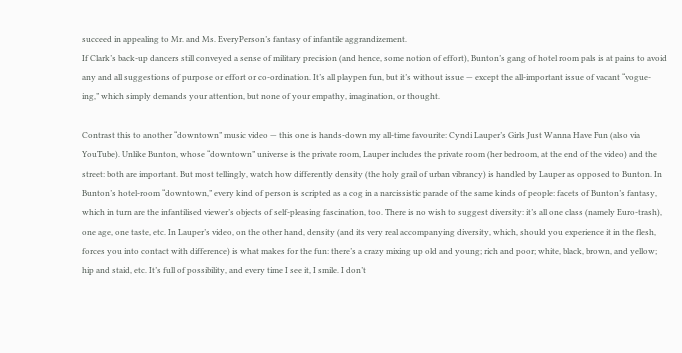succeed in appealing to Mr. and Ms. EveryPerson’s fantasy of infantile aggrandizement.
If Clark’s back-up dancers still conveyed a sense of military precision (and hence, some notion of effort), Bunton’s gang of hotel room pals is at pains to avoid any and all suggestions of purpose or effort or co-ordination. It’s all playpen fun, but it’s without issue — except the all-important issue of vacant “vogue-ing,” which simply demands your attention, but none of your empathy, imagination, or thought.

Contrast this to another “downtown” music video — this one is hands-down my all-time favourite: Cyndi Lauper’s Girls Just Wanna Have Fun (also via YouTube). Unlike Bunton, whose “downtown” universe is the private room, Lauper includes the private room (her bedroom, at the end of the video) and the street: both are important. But most tellingly, watch how differently density (the holy grail of urban vibrancy) is handled by Lauper as opposed to Bunton. In Bunton’s hotel-room “downtown,” every kind of person is scripted as a cog in a narcissistic parade of the same kinds of people: facets of Bunton’s fantasy, which in turn are the infantilised viewer’s objects of self-pleasing fascination, too. There is no wish to suggest diversity: it’s all one class (namely Euro-trash), one age, one taste, etc. In Lauper’s video, on the other hand, density (and its very real accompanying diversity, which, should you experience it in the flesh, forces you into contact with difference) is what makes for the fun: there’s a crazy mixing up old and young; rich and poor; white, black, brown, and yellow; hip and staid, etc. It’s full of possibility, and every time I see it, I smile. I don’t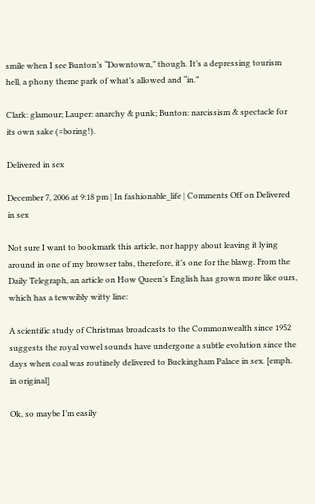smile when I see Bunton’s “Downtown,” though. It’s a depressing tourism hell, a phony theme park of what’s allowed and “in.”

Clark: glamour; Lauper: anarchy & punk; Bunton: narcissism & spectacle for its own sake (=boring!).

Delivered in sex

December 7, 2006 at 9:18 pm | In fashionable_life | Comments Off on Delivered in sex

Not sure I want to bookmark this article, nor happy about leaving it lying around in one of my browser tabs, therefore, it’s one for the blawg. From the Daily Telegraph, an article on How Queen’s English has grown more like ours, which has a tewwibly witty line:

A scientific study of Christmas broadcasts to the Commonwealth since 1952 suggests the royal vowel sounds have undergone a subtle evolution since the days when coal was routinely delivered to Buckingham Palace in sex. [emph. in original]

Ok, so maybe I’m easily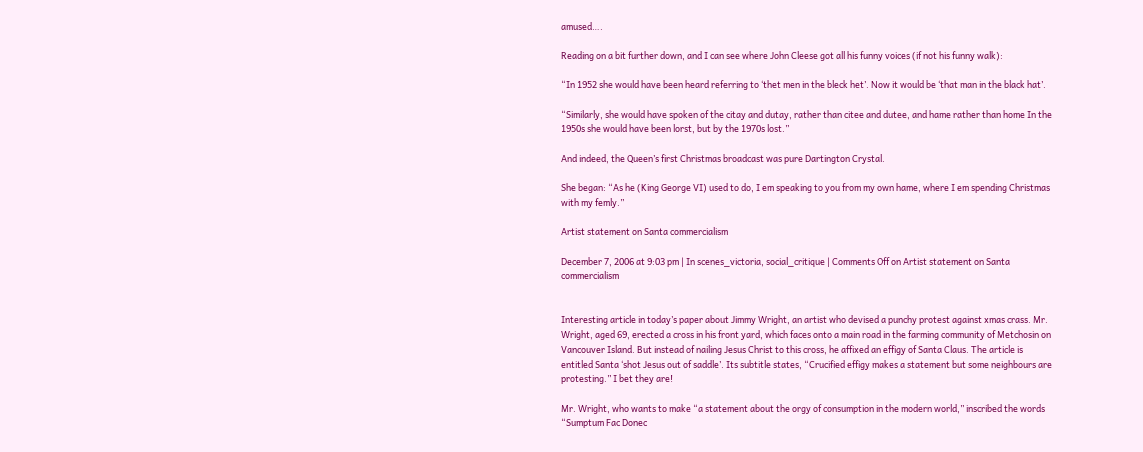amused….

Reading on a bit further down, and I can see where John Cleese got all his funny voices (if not his funny walk):

“In 1952 she would have been heard referring to ‘thet men in the bleck het’. Now it would be ‘that man in the black hat’.

“Similarly, she would have spoken of the citay and dutay, rather than citee and dutee, and hame rather than home In the 1950s she would have been lorst, but by the 1970s lost.”

And indeed, the Queen’s first Christmas broadcast was pure Dartington Crystal.

She began: “As he (King George VI) used to do, I em speaking to you from my own hame, where I em spending Christmas with my femly.”

Artist statement on Santa commercialism

December 7, 2006 at 9:03 pm | In scenes_victoria, social_critique | Comments Off on Artist statement on Santa commercialism


Interesting article in today’s paper about Jimmy Wright, an artist who devised a punchy protest against xmas crass. Mr. Wright, aged 69, erected a cross in his front yard, which faces onto a main road in the farming community of Metchosin on Vancouver Island. But instead of nailing Jesus Christ to this cross, he affixed an effigy of Santa Claus. The article is entitled Santa ‘shot Jesus out of saddle’. Its subtitle states, “Crucified effigy makes a statement but some neighbours are protesting.” I bet they are!

Mr. Wright, who wants to make “a statement about the orgy of consumption in the modern world,” inscribed the words “Sumptum Fac Donec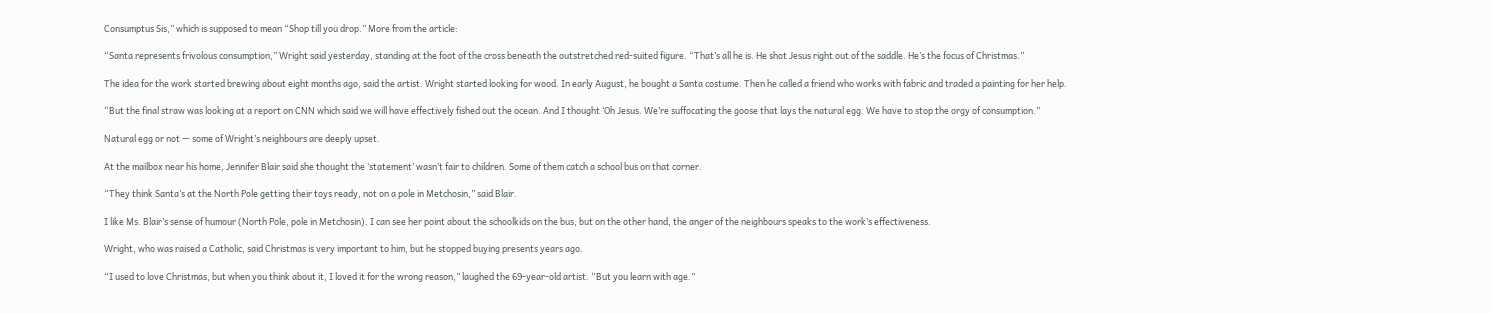Consumptus Sis,” which is supposed to mean “Shop till you drop.” More from the article:

“Santa represents frivolous consumption,” Wright said yesterday, standing at the foot of the cross beneath the outstretched red-suited figure. “That’s all he is. He shot Jesus right out of the saddle. He’s the focus of Christmas.”

The idea for the work started brewing about eight months ago, said the artist. Wright started looking for wood. In early August, he bought a Santa costume. Then he called a friend who works with fabric and traded a painting for her help.

“But the final straw was looking at a report on CNN which said we will have effectively fished out the ocean. And I thought ‘Oh Jesus. We’re suffocating the goose that lays the natural egg. We have to stop the orgy of consumption.”

Natural egg or not — some of Wright’s neighbours are deeply upset.

At the mailbox near his home, Jennifer Blair said she thought the ‘statement’ wasn’t fair to children. Some of them catch a school bus on that corner.

“They think Santa’s at the North Pole getting their toys ready, not on a pole in Metchosin,” said Blair.

I like Ms. Blair’s sense of humour (North Pole, pole in Metchosin). I can see her point about the schoolkids on the bus, but on the other hand, the anger of the neighbours speaks to the work’s effectiveness.

Wright, who was raised a Catholic, said Christmas is very important to him, but he stopped buying presents years ago.

“I used to love Christmas, but when you think about it, I loved it for the wrong reason,” laughed the 69-year-old artist. “But you learn with age.”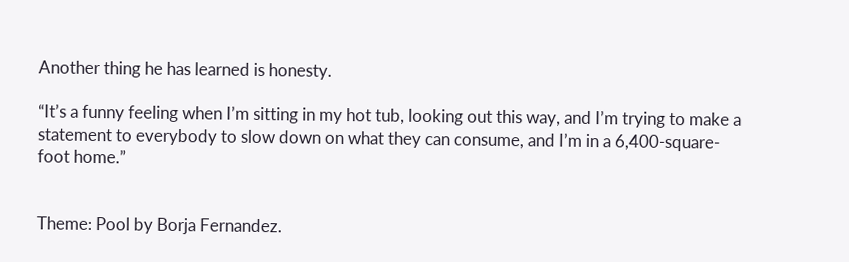Another thing he has learned is honesty.

“It’s a funny feeling when I’m sitting in my hot tub, looking out this way, and I’m trying to make a statement to everybody to slow down on what they can consume, and I’m in a 6,400-square-foot home.”


Theme: Pool by Borja Fernandez.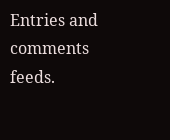Entries and comments feeds.